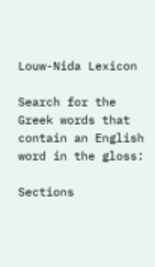Louw-Nida Lexicon

Search for the Greek words that contain an English word in the gloss:

Sections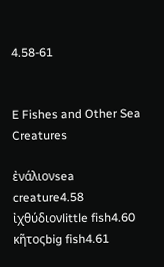4.58-61


E Fishes and Other Sea Creatures

ἐνάλιονsea creature4.58
ἰχθύδιονlittle fish4.60
κῆτοςbig fish4.61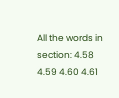All the words in section: 4.58 4.59 4.60 4.61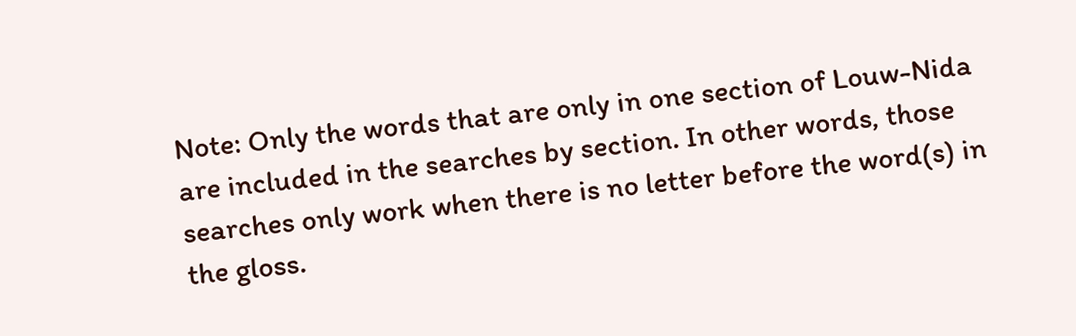Note: Only the words that are only in one section of Louw-Nida are included in the searches by section. In other words, those searches only work when there is no letter before the word(s) in the gloss.